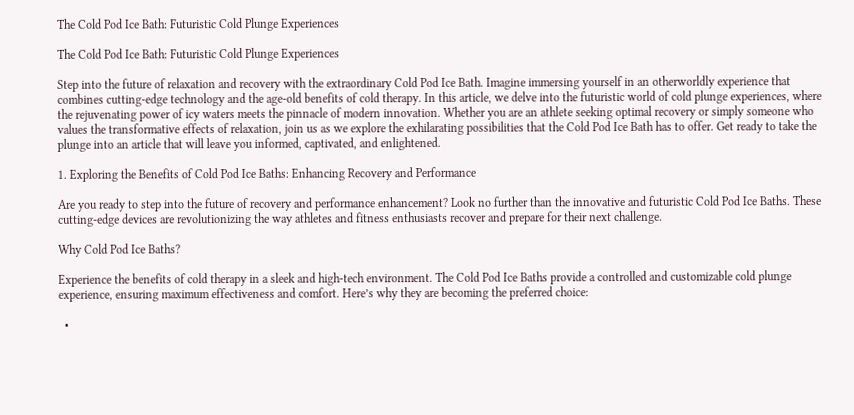The Cold Pod Ice Bath: Futuristic Cold Plunge Experiences

The Cold Pod Ice Bath: Futuristic Cold Plunge Experiences

Step into the future of relaxation and recovery with the extraordinary Cold Pod Ice Bath. Imagine immersing yourself in an otherworldly experience that combines cutting-edge technology and the age-old benefits of cold therapy. In this article, we delve into the futuristic world of cold plunge experiences, where the rejuvenating power of icy waters meets the pinnacle of modern innovation. Whether you are an athlete seeking optimal recovery or simply someone who values the transformative effects of relaxation, join us as we explore the exhilarating possibilities that the Cold Pod Ice Bath has to offer. Get ready to take the plunge into an article that will leave you informed, captivated, and enlightened.

1. Exploring the Benefits of Cold Pod Ice Baths: Enhancing Recovery and Performance

Are you ready to step into the future of recovery and performance enhancement? Look no further than the innovative and futuristic Cold Pod Ice Baths. These cutting-edge devices are revolutionizing the way athletes and fitness enthusiasts recover and prepare for their next challenge.

Why Cold Pod Ice Baths?

Experience the benefits of cold therapy in a sleek and high-tech environment. The Cold Pod Ice Baths provide a controlled and customizable cold plunge experience, ensuring maximum effectiveness and comfort. Here’s why they are becoming the preferred choice:

  •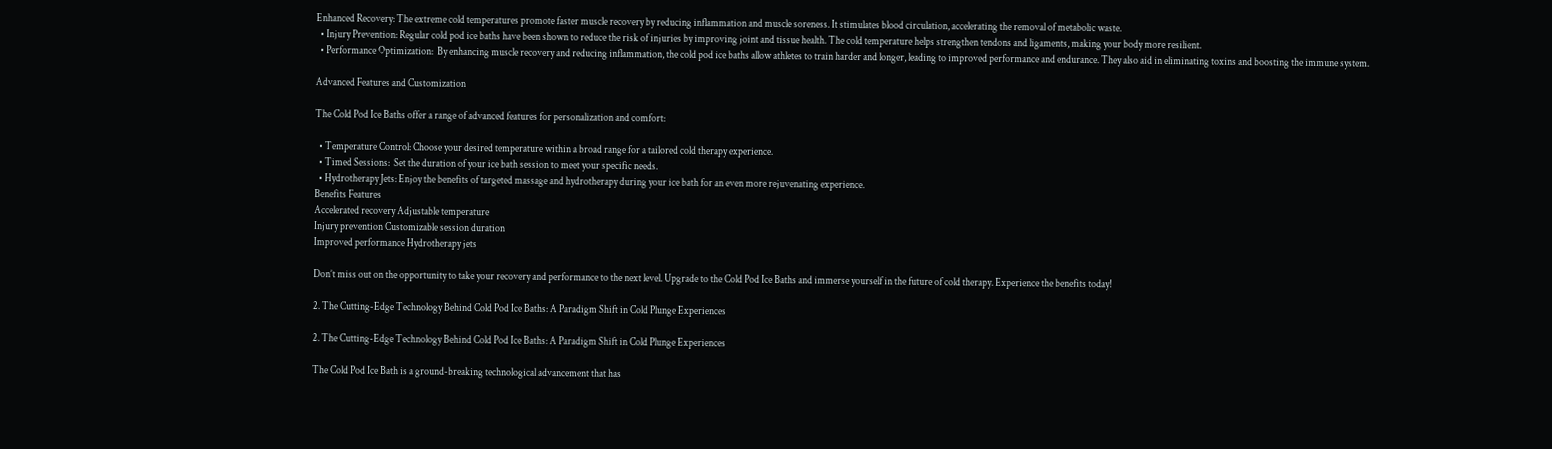Enhanced Recovery: The extreme cold temperatures promote faster muscle recovery by reducing inflammation and muscle soreness. It stimulates blood circulation, accelerating the removal of metabolic waste.
  • Injury Prevention: Regular cold pod ice baths have been shown to reduce the risk of injuries by improving joint and tissue health. The cold temperature helps strengthen tendons and ligaments, making your body more resilient.
  • Performance Optimization:  By enhancing muscle recovery and reducing inflammation, the cold pod ice baths allow athletes to train harder and longer, leading to improved performance and endurance. They also aid in eliminating toxins and boosting the immune system.

Advanced Features and Customization

The Cold Pod Ice Baths offer a range of advanced features for personalization and comfort:

  • Temperature Control: Choose your desired temperature within a broad range for a tailored cold therapy experience.
  • Timed Sessions:  Set the duration of your ice bath session to meet your specific needs.
  • Hydrotherapy Jets: Enjoy the benefits of targeted massage and hydrotherapy during your ice bath for an even more rejuvenating experience.
Benefits Features
Accelerated recovery Adjustable temperature
Injury prevention Customizable session duration
Improved performance Hydrotherapy jets

Don’t miss out on the opportunity to take your recovery and performance to the next level. Upgrade to the Cold Pod Ice Baths and immerse yourself in the future of cold therapy. Experience the benefits today!

2. The Cutting-Edge Technology Behind Cold Pod Ice Baths: A Paradigm Shift in Cold Plunge Experiences

2. The Cutting-Edge Technology Behind Cold Pod Ice Baths: A Paradigm Shift in Cold Plunge Experiences

The Cold Pod Ice Bath is a ground-breaking technological advancement that has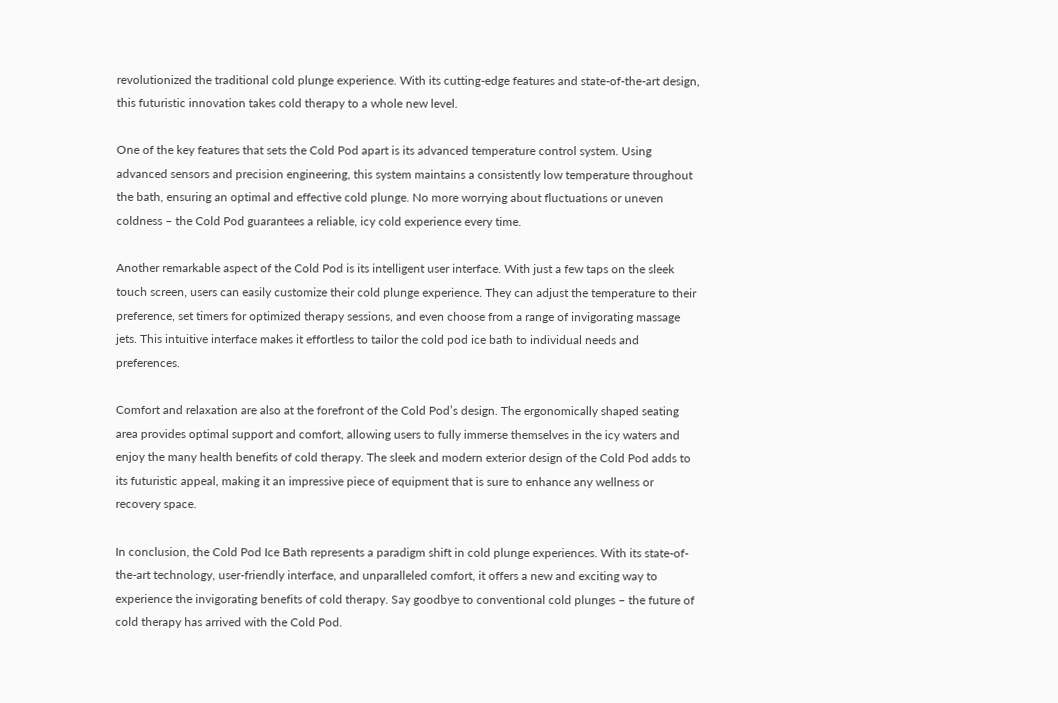revolutionized the traditional cold plunge experience. With its cutting-edge features and state-of-the-art design, this futuristic innovation takes cold therapy to a whole new level.

One of the key features that sets the Cold Pod apart is its advanced temperature control system. Using advanced sensors and precision engineering, this system maintains a consistently low temperature throughout the bath, ensuring an optimal and effective cold plunge. No more worrying about fluctuations or uneven coldness – the Cold Pod guarantees a reliable, icy cold experience every time.

Another remarkable aspect of the Cold Pod is its intelligent user interface. With just a few taps on the sleek touch screen, users can easily customize their cold plunge experience. They can adjust the temperature to their preference, set timers for optimized therapy sessions, and even choose from a range of invigorating massage jets. This intuitive interface makes it effortless to tailor the cold pod ice bath to individual needs and preferences.

Comfort and relaxation are also at the forefront of the Cold Pod’s design. The ergonomically shaped seating area provides optimal support and comfort, allowing users to fully immerse themselves in the icy waters and enjoy the many health benefits of cold therapy. The sleek and modern exterior design of the Cold Pod adds to its futuristic appeal, making it an impressive piece of equipment that is sure to enhance any wellness or recovery space.

In conclusion, the Cold Pod Ice Bath represents a paradigm shift in cold plunge experiences. With its state-of-the-art technology, user-friendly interface, and unparalleled comfort, it offers a new and exciting way to experience the invigorating benefits of cold therapy. Say goodbye to conventional cold plunges – the future of cold therapy has arrived with the Cold Pod.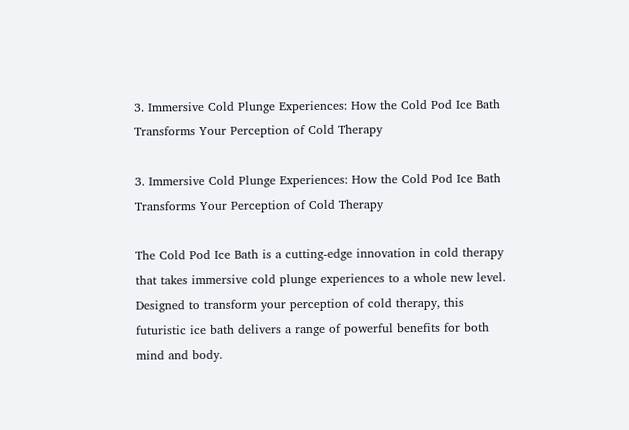3. Immersive Cold Plunge Experiences: How the Cold Pod Ice Bath Transforms Your Perception of Cold Therapy

3. Immersive Cold Plunge Experiences: How the Cold Pod Ice Bath Transforms Your Perception of Cold Therapy

The Cold Pod Ice Bath is a cutting-edge innovation in cold therapy that takes immersive cold plunge experiences to a whole new level. Designed to transform your perception of cold therapy, this futuristic ice bath delivers a range of powerful benefits for both mind and body.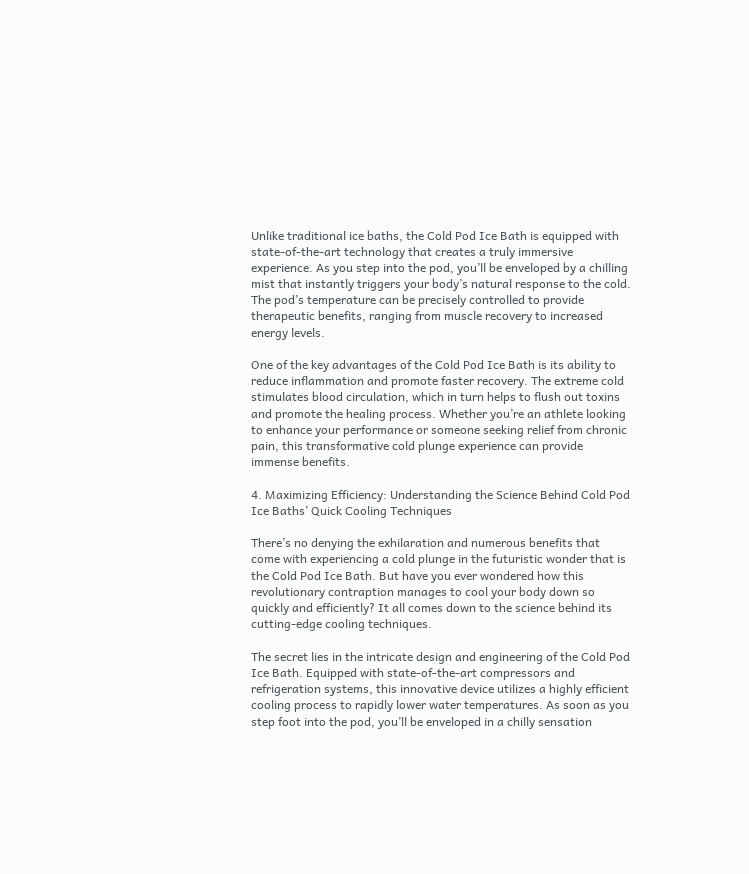Unlike traditional ice baths, the Cold Pod Ice Bath is equipped with state-of-the-art technology that creates a truly immersive experience. As you step into the pod, you’ll be enveloped by a chilling mist that instantly triggers your body’s natural response to the cold. The pod’s temperature can be precisely controlled to provide therapeutic benefits, ranging from muscle recovery to increased energy levels.

One of the key advantages of the Cold Pod Ice Bath is its ability to reduce inflammation and promote faster recovery. The extreme cold stimulates blood circulation, which in turn helps to flush out toxins and promote the healing process. Whether you’re an athlete looking to enhance your performance or someone seeking relief from chronic pain, this transformative cold plunge experience can provide immense benefits.

4. Maximizing Efficiency: Understanding the Science Behind Cold Pod Ice Baths’ Quick Cooling Techniques

There’s no denying the exhilaration and numerous benefits that come with experiencing a cold plunge in the futuristic wonder that is the Cold Pod Ice Bath. But have you ever wondered how this revolutionary contraption manages to cool your body down so quickly and efficiently? It all comes down to the science behind its cutting-edge cooling techniques.

The secret lies in the intricate design and engineering of the Cold Pod Ice Bath. Equipped with state-of-the-art compressors and refrigeration systems, this innovative device utilizes a highly efficient cooling process to rapidly lower water temperatures. As soon as you step foot into the pod, you’ll be enveloped in a chilly sensation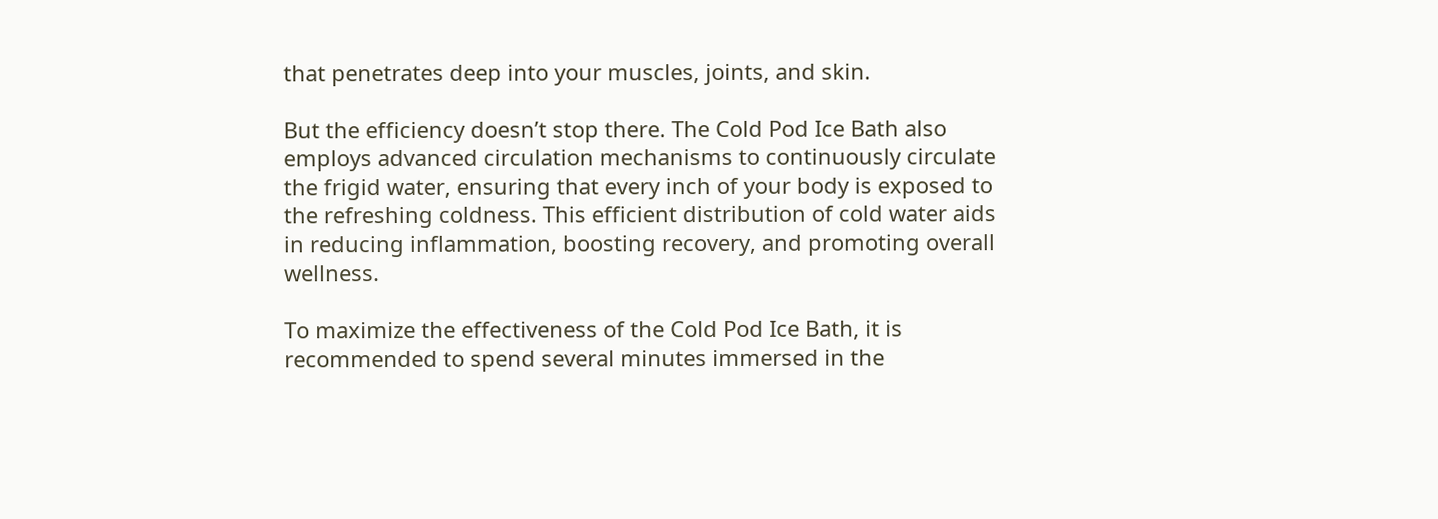that penetrates deep into your muscles, joints, and skin.

But the efficiency doesn’t stop there. The Cold Pod Ice Bath also employs advanced circulation mechanisms to continuously circulate the frigid water, ensuring that every inch of your body is exposed to the refreshing coldness. This efficient distribution of cold water aids in reducing inflammation, boosting recovery, and promoting overall wellness.

To maximize the effectiveness of the Cold Pod Ice Bath, it is recommended to spend several minutes immersed in the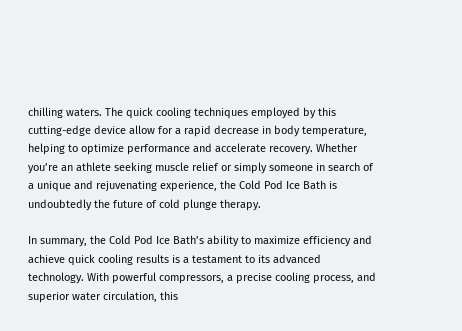chilling waters. The quick cooling techniques employed by this cutting-edge device allow for a rapid decrease in body temperature, helping to optimize performance and accelerate recovery. Whether you’re an athlete seeking muscle relief or simply someone in search of a unique and rejuvenating experience, the Cold Pod Ice Bath is undoubtedly the future of cold plunge therapy.

In summary, the Cold Pod Ice Bath’s ability to maximize efficiency and achieve quick cooling results is a testament to its advanced technology. With powerful compressors, a precise cooling process, and superior water circulation, this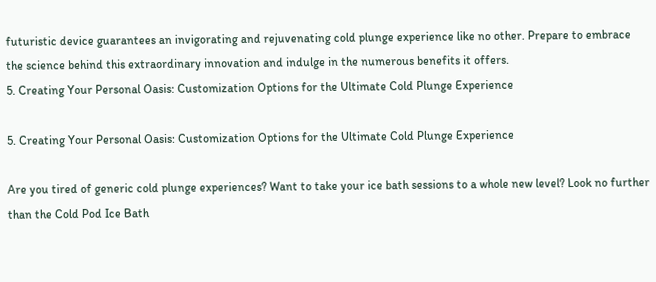futuristic device guarantees an invigorating and rejuvenating cold plunge experience like no other. Prepare to embrace the science behind this extraordinary innovation and indulge in the numerous benefits it offers.
5. Creating Your Personal Oasis: Customization Options for the Ultimate Cold Plunge Experience

5. Creating Your Personal Oasis: Customization Options for the Ultimate Cold Plunge Experience

Are you tired of generic cold plunge experiences? Want to take your ice bath sessions to a whole new level? Look no further than the Cold Pod Ice Bath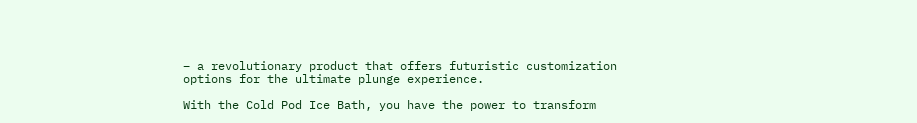– a revolutionary product that offers futuristic customization options for the ultimate plunge experience.

With the Cold Pod Ice Bath, you have the power to transform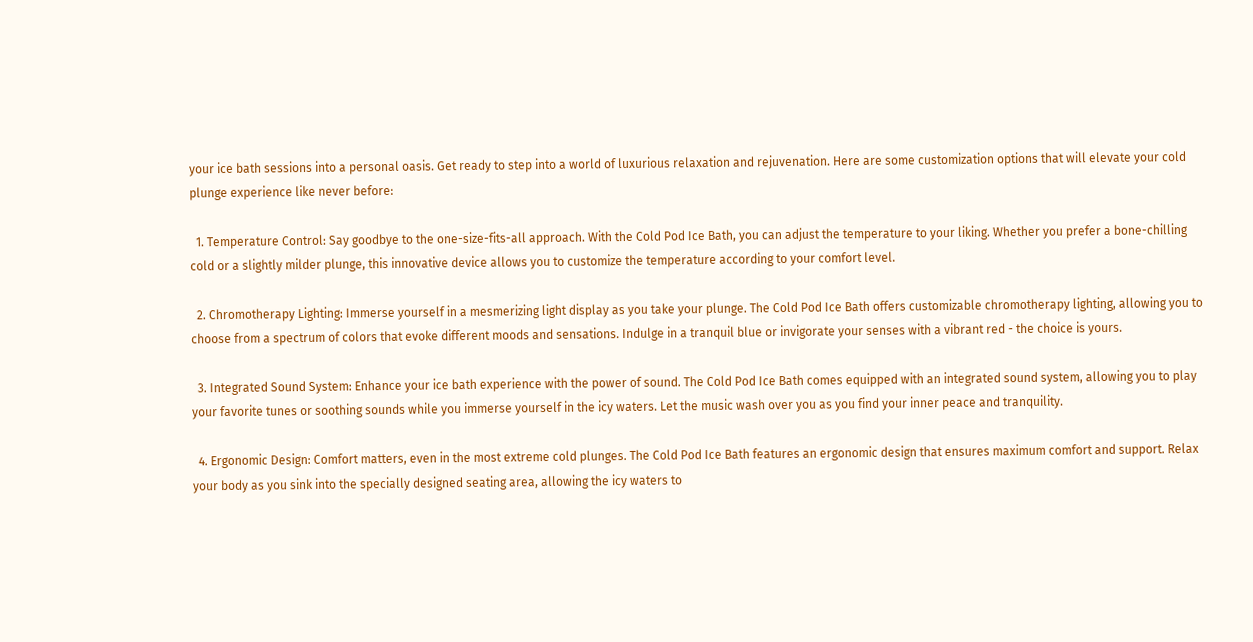your ice bath sessions into a personal oasis. Get ready to step into a world of luxurious relaxation and rejuvenation. Here are some customization options that will elevate your cold plunge experience like never before:

  1. Temperature Control: Say goodbye to the one-size-fits-all approach. With the Cold Pod Ice Bath, you can adjust the temperature to your liking. Whether you prefer a bone-chilling cold or a slightly milder plunge, this innovative device allows you to customize the temperature according to your comfort level.

  2. Chromotherapy Lighting: Immerse yourself in a mesmerizing light display as you take your plunge. The Cold Pod Ice Bath offers customizable chromotherapy lighting, allowing you to choose from a spectrum of colors that evoke different moods and sensations. Indulge in a tranquil blue or invigorate your senses with a vibrant red - the choice is yours.

  3. Integrated Sound System: Enhance your ice bath experience with the power of sound. The Cold Pod Ice Bath comes equipped with an integrated sound system, allowing you to play your favorite tunes or soothing sounds while you immerse yourself in the icy waters. Let the music wash over you as you find your inner peace and tranquility.

  4. Ergonomic Design: Comfort matters, even in the most extreme cold plunges. The Cold Pod Ice Bath features an ergonomic design that ensures maximum comfort and support. Relax your body as you sink into the specially designed seating area, allowing the icy waters to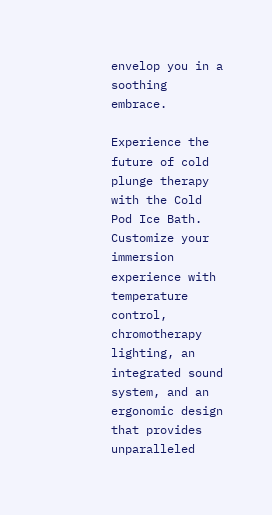envelop you in a soothing embrace.

Experience the future of cold plunge therapy with the Cold Pod Ice Bath. Customize your immersion experience with temperature control, chromotherapy lighting, an integrated sound system, and an ergonomic design that provides unparalleled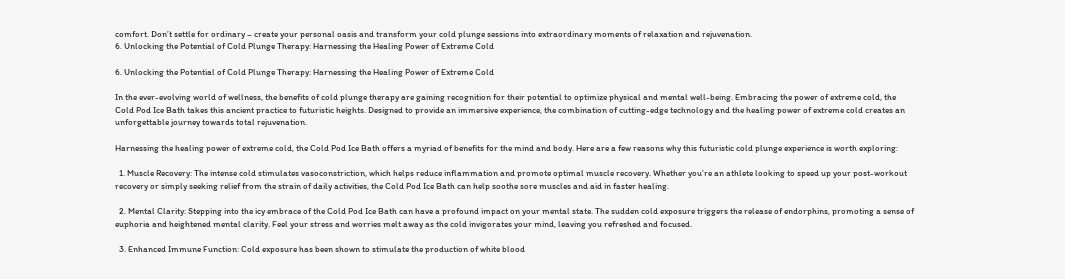comfort. Don’t settle for ordinary – create your personal oasis and transform your cold plunge sessions into extraordinary moments of relaxation and rejuvenation.
6. Unlocking the Potential of Cold Plunge Therapy: Harnessing the Healing Power of Extreme Cold

6. Unlocking the Potential of Cold Plunge Therapy: Harnessing the Healing Power of Extreme Cold

In the ever-evolving world of wellness, the benefits of cold plunge therapy are gaining recognition for their potential to optimize physical and mental well-being. Embracing the power of extreme cold, the Cold Pod Ice Bath takes this ancient practice to futuristic heights. Designed to provide an immersive experience, the combination of cutting-edge technology and the healing power of extreme cold creates an unforgettable journey towards total rejuvenation.

Harnessing the healing power of extreme cold, the Cold Pod Ice Bath offers a myriad of benefits for the mind and body. Here are a few reasons why this futuristic cold plunge experience is worth exploring:

  1. Muscle Recovery: The intense cold stimulates vasoconstriction, which helps reduce inflammation and promote optimal muscle recovery. Whether you’re an athlete looking to speed up your post-workout recovery or simply seeking relief from the strain of daily activities, the Cold Pod Ice Bath can help soothe sore muscles and aid in faster healing.

  2. Mental Clarity: Stepping into the icy embrace of the Cold Pod Ice Bath can have a profound impact on your mental state. The sudden cold exposure triggers the release of endorphins, promoting a sense of euphoria and heightened mental clarity. Feel your stress and worries melt away as the cold invigorates your mind, leaving you refreshed and focused.

  3. Enhanced Immune Function: Cold exposure has been shown to stimulate the production of white blood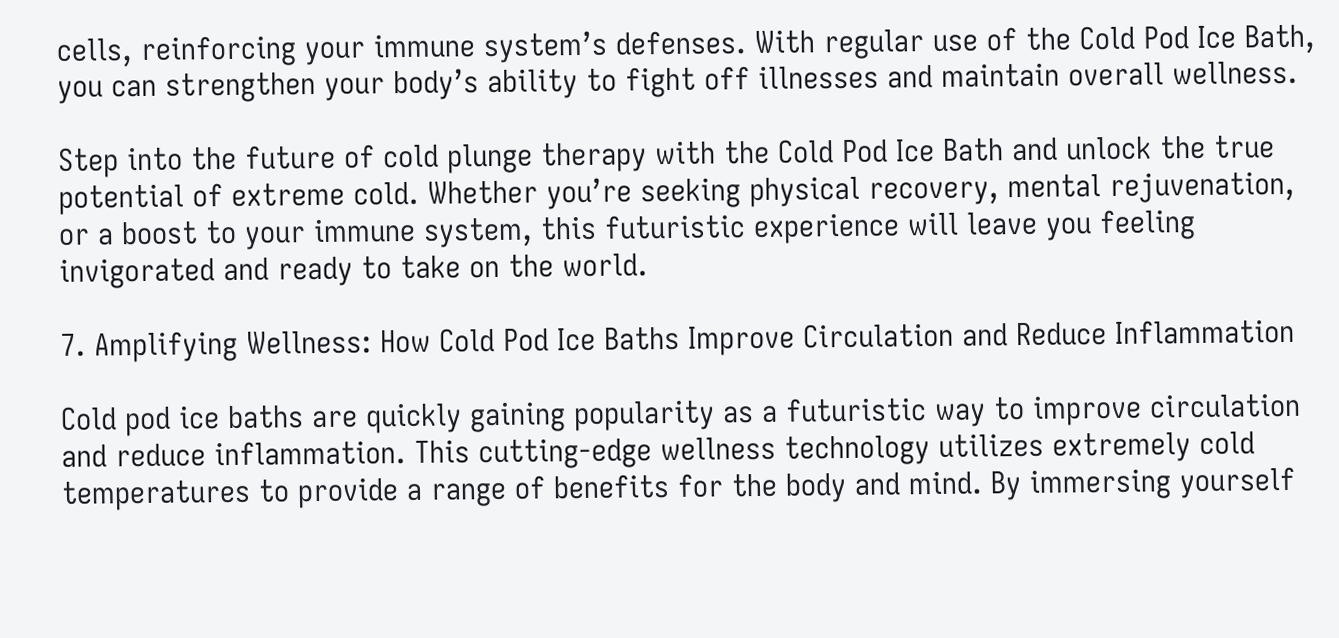cells, reinforcing your immune system’s defenses. With regular use of the Cold Pod Ice Bath, you can strengthen your body’s ability to fight off illnesses and maintain overall wellness.

Step into the future of cold plunge therapy with the Cold Pod Ice Bath and unlock the true potential of extreme cold. Whether you’re seeking physical recovery, mental rejuvenation, or a boost to your immune system, this futuristic experience will leave you feeling invigorated and ready to take on the world.

7. Amplifying Wellness: How Cold Pod Ice Baths Improve Circulation and Reduce Inflammation

Cold pod ice baths are quickly gaining popularity as a futuristic way to improve circulation and reduce inflammation. This cutting-edge wellness technology utilizes extremely cold temperatures to provide a range of benefits for the body and mind. By immersing yourself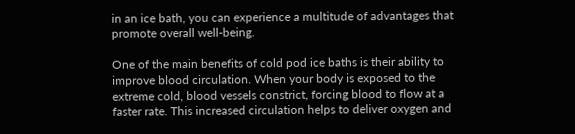in an ice bath, you can experience a multitude of advantages that promote overall well-being.

One of the main benefits of cold pod ice baths is their ability to improve blood circulation. When your body is exposed to the extreme cold, blood vessels constrict, forcing blood to flow at a faster rate. This increased circulation helps to deliver oxygen and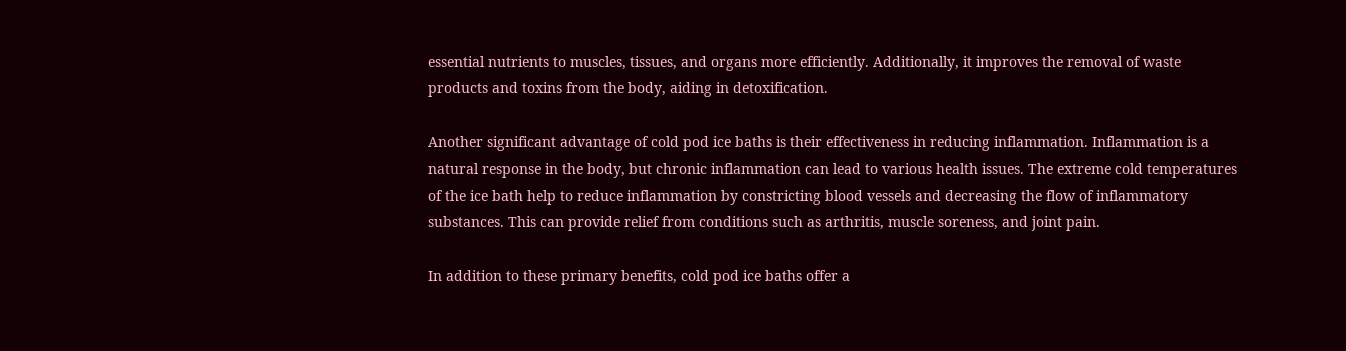essential nutrients to muscles, tissues, and organs more efficiently. Additionally, it improves the removal of waste products and toxins from the body, aiding in detoxification.

Another significant advantage of cold pod ice baths is their effectiveness in reducing inflammation. Inflammation is a natural response in the body, but chronic inflammation can lead to various health issues. The extreme cold temperatures of the ice bath help to reduce inflammation by constricting blood vessels and decreasing the flow of inflammatory substances. This can provide relief from conditions such as arthritis, muscle soreness, and joint pain.

In addition to these primary benefits, cold pod ice baths offer a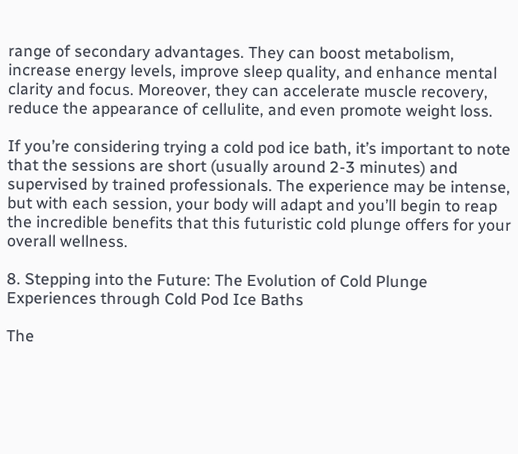range of secondary advantages. They can boost metabolism, increase energy levels, improve sleep quality, and enhance mental clarity and focus. Moreover, they can accelerate muscle recovery, reduce the appearance of cellulite, and even promote weight loss.

If you’re considering trying a cold pod ice bath, it’s important to note that the sessions are short (usually around 2-3 minutes) and supervised by trained professionals. The experience may be intense, but with each session, your body will adapt and you’ll begin to reap the incredible benefits that this futuristic cold plunge offers for your overall wellness.

8. Stepping into the Future: The Evolution of Cold Plunge Experiences through Cold Pod Ice Baths

The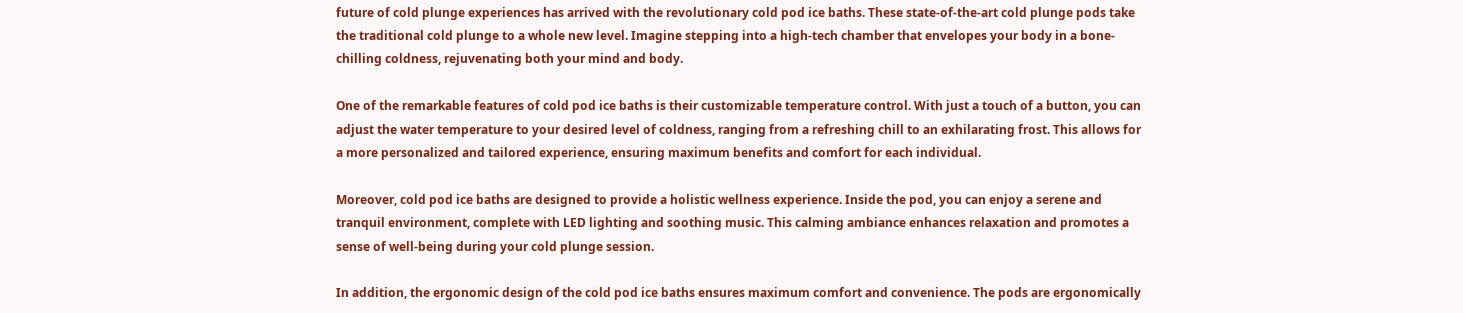future of cold plunge experiences has arrived with the revolutionary cold pod ice baths. These state-of-the-art cold plunge pods take the traditional cold plunge to a whole new level. Imagine stepping into a high-tech chamber that envelopes your body in a bone-chilling coldness, rejuvenating both your mind and body.

One of the remarkable features of cold pod ice baths is their customizable temperature control. With just a touch of a button, you can adjust the water temperature to your desired level of coldness, ranging from a refreshing chill to an exhilarating frost. This allows for a more personalized and tailored experience, ensuring maximum benefits and comfort for each individual.

Moreover, cold pod ice baths are designed to provide a holistic wellness experience. Inside the pod, you can enjoy a serene and tranquil environment, complete with LED lighting and soothing music. This calming ambiance enhances relaxation and promotes a sense of well-being during your cold plunge session.

In addition, the ergonomic design of the cold pod ice baths ensures maximum comfort and convenience. The pods are ergonomically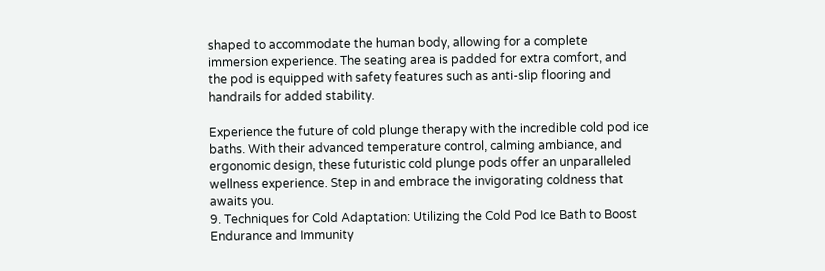shaped to accommodate the human body, allowing for a complete immersion experience. The seating area is padded for extra comfort, and the pod is equipped with safety features such as anti-slip flooring and handrails for added stability.

Experience the future of cold plunge therapy with the incredible cold pod ice baths. With their advanced temperature control, calming ambiance, and ergonomic design, these futuristic cold plunge pods offer an unparalleled wellness experience. Step in and embrace the invigorating coldness that awaits you.
9. Techniques for Cold Adaptation: Utilizing the Cold Pod Ice Bath to Boost Endurance and Immunity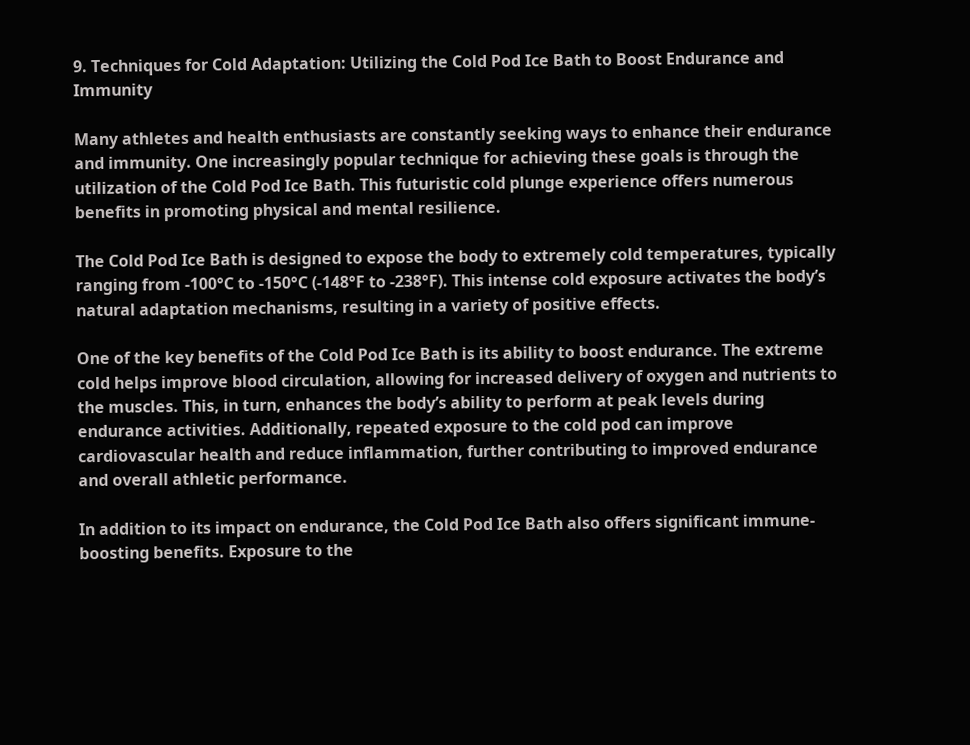9. Techniques for Cold Adaptation: Utilizing the Cold Pod Ice Bath to Boost Endurance and Immunity

Many athletes and health enthusiasts are constantly seeking ways to enhance their endurance and immunity. One increasingly popular technique for achieving these goals is through the utilization of the Cold Pod Ice Bath. This futuristic cold plunge experience offers numerous benefits in promoting physical and mental resilience.

The Cold Pod Ice Bath is designed to expose the body to extremely cold temperatures, typically ranging from -100°C to -150°C (-148°F to -238°F). This intense cold exposure activates the body’s natural adaptation mechanisms, resulting in a variety of positive effects.

One of the key benefits of the Cold Pod Ice Bath is its ability to boost endurance. The extreme cold helps improve blood circulation, allowing for increased delivery of oxygen and nutrients to the muscles. This, in turn, enhances the body’s ability to perform at peak levels during endurance activities. Additionally, repeated exposure to the cold pod can improve cardiovascular health and reduce inflammation, further contributing to improved endurance and overall athletic performance.

In addition to its impact on endurance, the Cold Pod Ice Bath also offers significant immune-boosting benefits. Exposure to the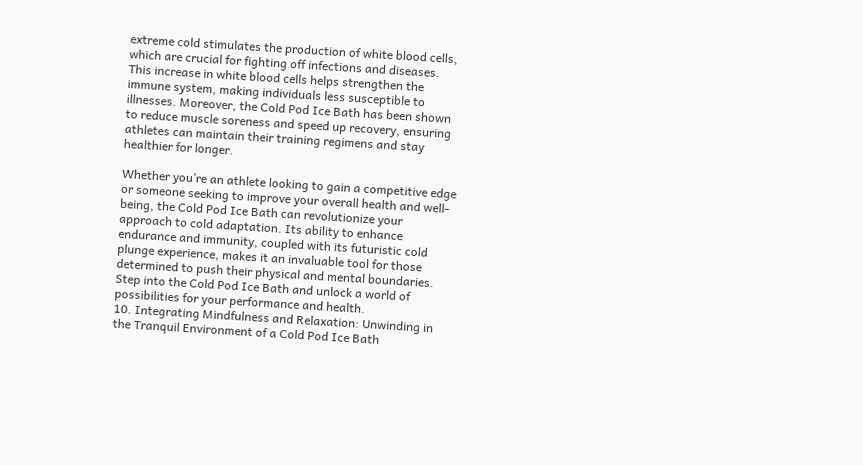extreme cold stimulates the production of white blood cells, which are crucial for fighting off infections and diseases. This increase in white blood cells helps strengthen the immune system, making individuals less susceptible to illnesses. Moreover, the Cold Pod Ice Bath has been shown to reduce muscle soreness and speed up recovery, ensuring athletes can maintain their training regimens and stay healthier for longer.

Whether you’re an athlete looking to gain a competitive edge or someone seeking to improve your overall health and well-being, the Cold Pod Ice Bath can revolutionize your approach to cold adaptation. Its ability to enhance endurance and immunity, coupled with its futuristic cold plunge experience, makes it an invaluable tool for those determined to push their physical and mental boundaries. Step into the Cold Pod Ice Bath and unlock a world of possibilities for your performance and health.
10. Integrating Mindfulness and Relaxation: Unwinding in the Tranquil Environment of a Cold Pod Ice Bath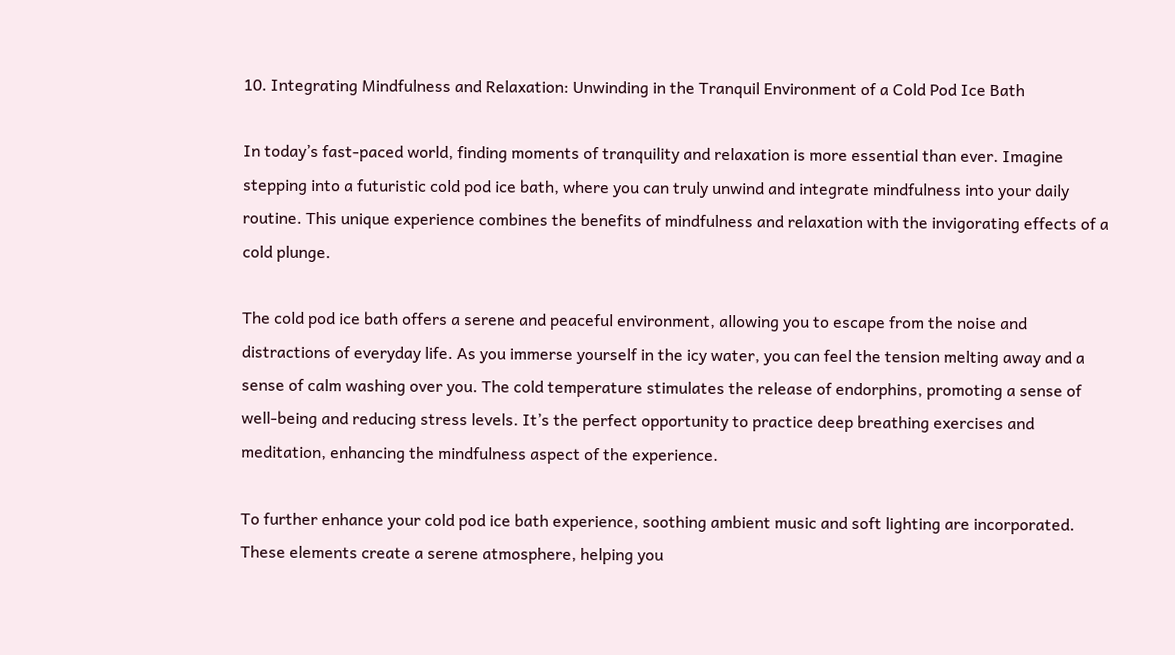10. Integrating Mindfulness and Relaxation: Unwinding in the Tranquil Environment of a Cold Pod Ice Bath

In today’s fast-paced world, finding moments of tranquility and relaxation is more essential than ever. Imagine stepping into a futuristic cold pod ice bath, where you can truly unwind and integrate mindfulness into your daily routine. This unique experience combines the benefits of mindfulness and relaxation with the invigorating effects of a cold plunge.

The cold pod ice bath offers a serene and peaceful environment, allowing you to escape from the noise and distractions of everyday life. As you immerse yourself in the icy water, you can feel the tension melting away and a sense of calm washing over you. The cold temperature stimulates the release of endorphins, promoting a sense of well-being and reducing stress levels. It’s the perfect opportunity to practice deep breathing exercises and meditation, enhancing the mindfulness aspect of the experience.

To further enhance your cold pod ice bath experience, soothing ambient music and soft lighting are incorporated. These elements create a serene atmosphere, helping you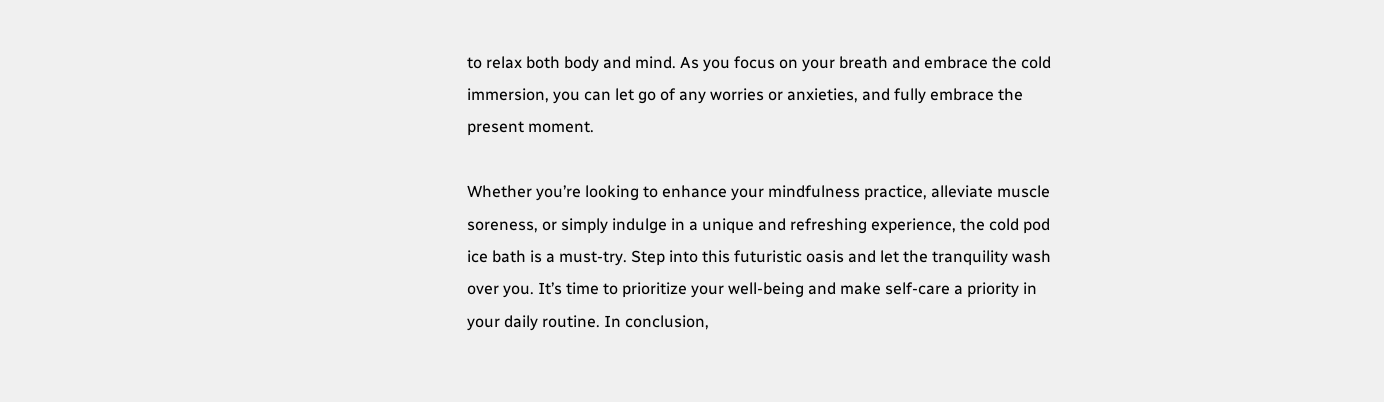to relax both body and mind. As you focus on your breath and embrace the cold immersion, you can let go of any worries or anxieties, and fully embrace the present moment.

Whether you’re looking to enhance your mindfulness practice, alleviate muscle soreness, or simply indulge in a unique and refreshing experience, the cold pod ice bath is a must-try. Step into this futuristic oasis and let the tranquility wash over you. It’s time to prioritize your well-being and make self-care a priority in your daily routine. In conclusion,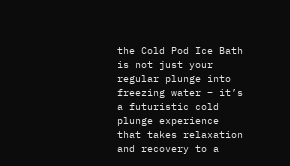the Cold Pod Ice Bath is not just your regular plunge into freezing water – it’s a futuristic cold plunge experience that takes relaxation and recovery to a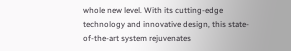whole new level. With its cutting-edge technology and innovative design, this state-of-the-art system rejuvenates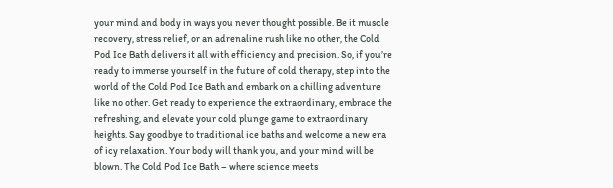your mind and body in ways you never thought possible. Be it muscle recovery, stress relief, or an adrenaline rush like no other, the Cold Pod Ice Bath delivers it all with efficiency and precision. So, if you’re ready to immerse yourself in the future of cold therapy, step into the world of the Cold Pod Ice Bath and embark on a chilling adventure like no other. Get ready to experience the extraordinary, embrace the refreshing, and elevate your cold plunge game to extraordinary heights. Say goodbye to traditional ice baths and welcome a new era of icy relaxation. Your body will thank you, and your mind will be blown. The Cold Pod Ice Bath – where science meets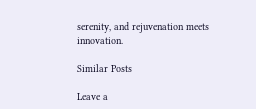serenity, and rejuvenation meets innovation.

Similar Posts

Leave a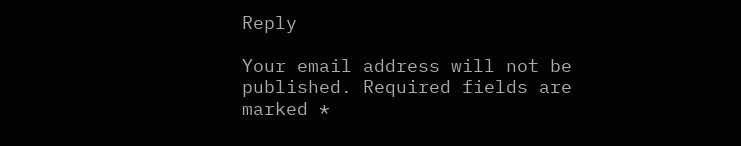Reply

Your email address will not be published. Required fields are marked *